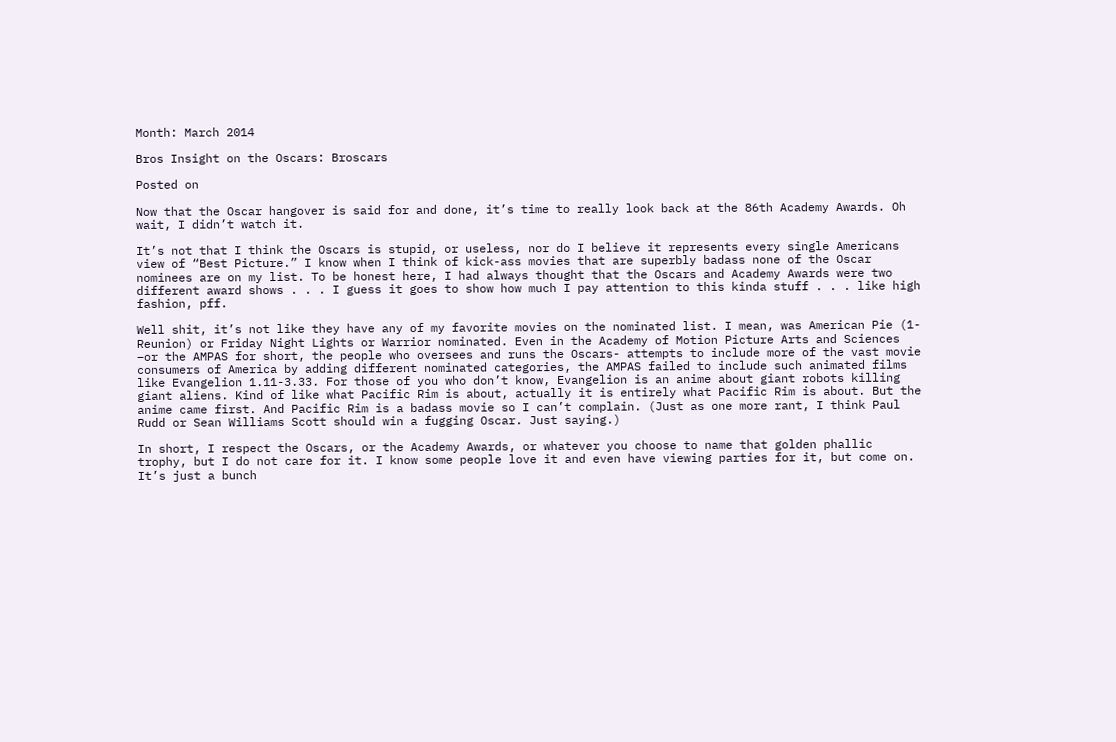Month: March 2014

Bros Insight on the Oscars: Broscars

Posted on

Now that the Oscar hangover is said for and done, it’s time to really look back at the 86th Academy Awards. Oh wait, I didn’t watch it.

It’s not that I think the Oscars is stupid, or useless, nor do I believe it represents every single Americans view of “Best Picture.” I know when I think of kick-ass movies that are superbly badass none of the Oscar nominees are on my list. To be honest here, I had always thought that the Oscars and Academy Awards were two different award shows . . . I guess it goes to show how much I pay attention to this kinda stuff . . . like high fashion, pff.

Well shit, it’s not like they have any of my favorite movies on the nominated list. I mean, was American Pie (1-Reunion) or Friday Night Lights or Warrior nominated. Even in the Academy of Motion Picture Arts and Sciences –or the AMPAS for short, the people who oversees and runs the Oscars- attempts to include more of the vast movie consumers of America by adding different nominated categories, the AMPAS failed to include such animated films like Evangelion 1.11-3.33. For those of you who don’t know, Evangelion is an anime about giant robots killing giant aliens. Kind of like what Pacific Rim is about, actually it is entirely what Pacific Rim is about. But the anime came first. And Pacific Rim is a badass movie so I can’t complain. (Just as one more rant, I think Paul Rudd or Sean Williams Scott should win a fugging Oscar. Just saying.)

In short, I respect the Oscars, or the Academy Awards, or whatever you choose to name that golden phallic trophy, but I do not care for it. I know some people love it and even have viewing parties for it, but come on. It’s just a bunch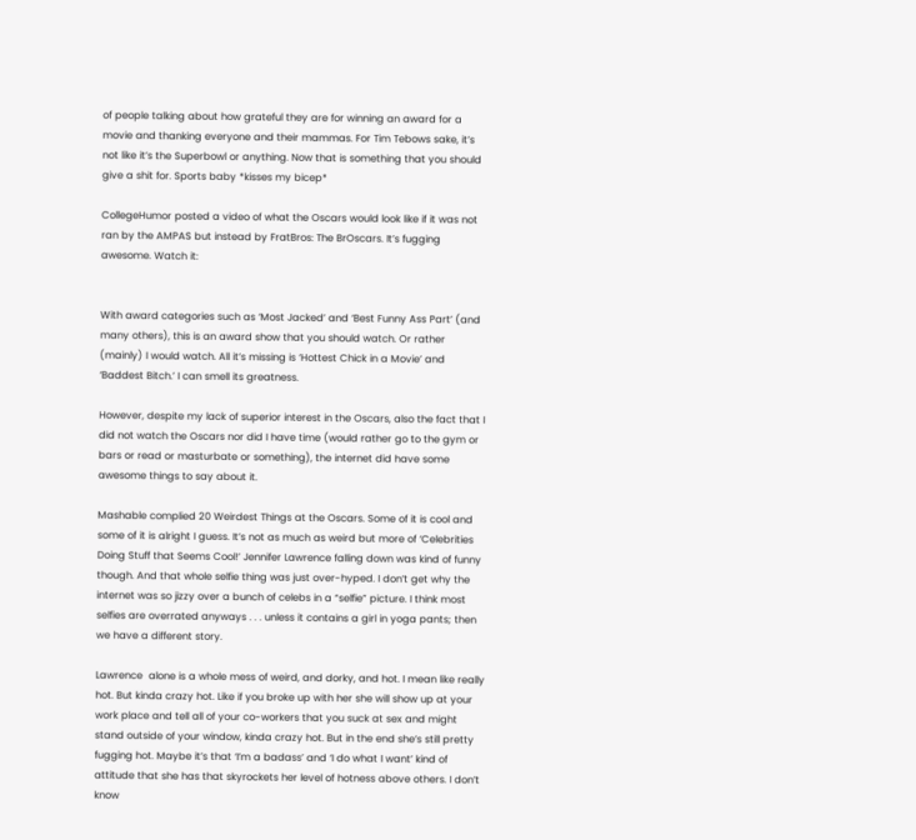of people talking about how grateful they are for winning an award for a movie and thanking everyone and their mammas. For Tim Tebows sake, it’s not like it’s the Superbowl or anything. Now that is something that you should give a shit for. Sports baby *kisses my bicep*

CollegeHumor posted a video of what the Oscars would look like if it was not ran by the AMPAS but instead by FratBros: The BrOscars. It’s fugging awesome. Watch it:


With award categories such as ‘Most Jacked’ and ‘Best Funny Ass Part’ (and many others), this is an award show that you should watch. Or rather (mainly) I would watch. All it’s missing is ‘Hottest Chick in a Movie’ and ‘Baddest Bitch.’ I can smell its greatness.

However, despite my lack of superior interest in the Oscars, also the fact that I did not watch the Oscars nor did I have time (would rather go to the gym or bars or read or masturbate or something), the internet did have some awesome things to say about it.

Mashable complied 20 Weirdest Things at the Oscars. Some of it is cool and some of it is alright I guess. It’s not as much as weird but more of ‘Celebrities Doing Stuff that Seems Cool!’ Jennifer Lawrence falling down was kind of funny though. And that whole selfie thing was just over-hyped. I don’t get why the internet was so jizzy over a bunch of celebs in a “selfie” picture. I think most selfies are overrated anyways . . . unless it contains a girl in yoga pants; then we have a different story.

Lawrence  alone is a whole mess of weird, and dorky, and hot. I mean like really hot. But kinda crazy hot. Like if you broke up with her she will show up at your work place and tell all of your co-workers that you suck at sex and might stand outside of your window, kinda crazy hot. But in the end she’s still pretty fugging hot. Maybe it’s that ‘I’m a badass’ and ‘I do what I want’ kind of attitude that she has that skyrockets her level of hotness above others. I don’t know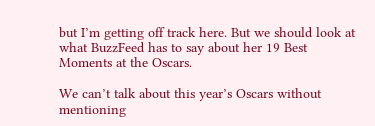but I’m getting off track here. But we should look at what BuzzFeed has to say about her 19 Best Moments at the Oscars.

We can’t talk about this year’s Oscars without mentioning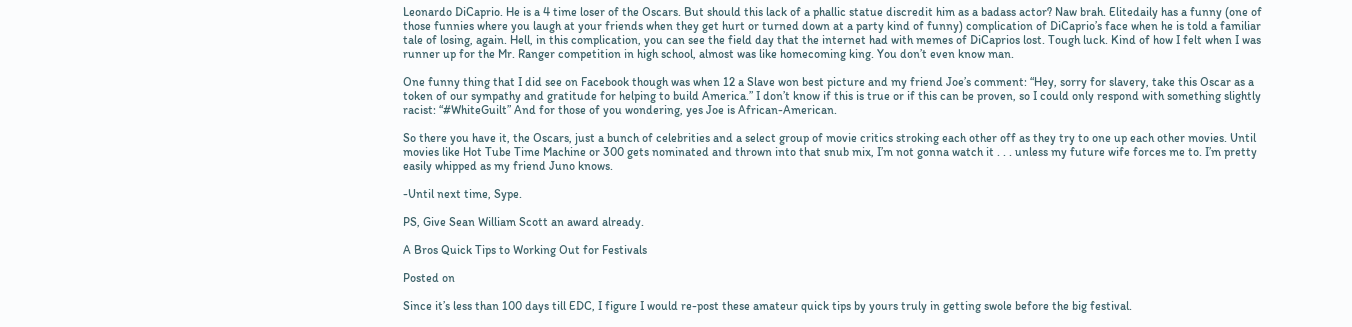Leonardo DiCaprio. He is a 4 time loser of the Oscars. But should this lack of a phallic statue discredit him as a badass actor? Naw brah. Elitedaily has a funny (one of those funnies where you laugh at your friends when they get hurt or turned down at a party kind of funny) complication of DiCaprio’s face when he is told a familiar tale of losing, again. Hell, in this complication, you can see the field day that the internet had with memes of DiCaprios lost. Tough luck. Kind of how I felt when I was runner up for the Mr. Ranger competition in high school, almost was like homecoming king. You don’t even know man.

One funny thing that I did see on Facebook though was when 12 a Slave won best picture and my friend Joe’s comment: “Hey, sorry for slavery, take this Oscar as a token of our sympathy and gratitude for helping to build America.” I don’t know if this is true or if this can be proven, so I could only respond with something slightly racist: “#WhiteGuilt” And for those of you wondering, yes Joe is African-American.

So there you have it, the Oscars, just a bunch of celebrities and a select group of movie critics stroking each other off as they try to one up each other movies. Until movies like Hot Tube Time Machine or 300 gets nominated and thrown into that snub mix, I’m not gonna watch it . . . unless my future wife forces me to. I’m pretty easily whipped as my friend Juno knows.

-Until next time, Sype.

PS, Give Sean William Scott an award already.

A Bros Quick Tips to Working Out for Festivals

Posted on

Since it’s less than 100 days till EDC, I figure I would re-post these amateur quick tips by yours truly in getting swole before the big festival.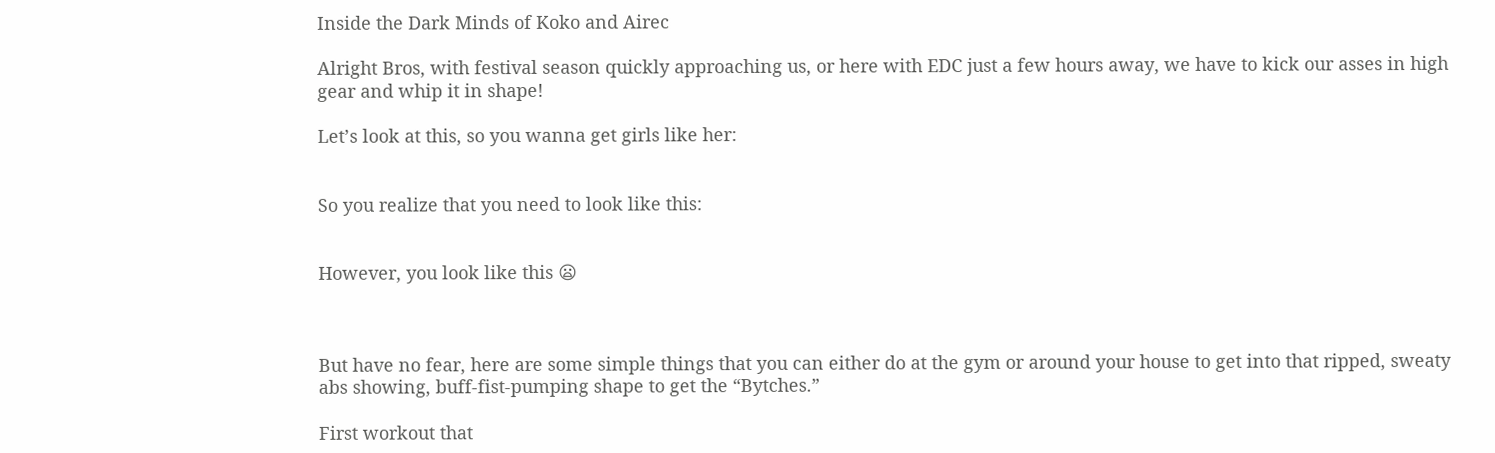Inside the Dark Minds of Koko and Airec

Alright Bros, with festival season quickly approaching us, or here with EDC just a few hours away, we have to kick our asses in high gear and whip it in shape!

Let’s look at this, so you wanna get girls like her:


So you realize that you need to look like this:


However, you look like this 😦



But have no fear, here are some simple things that you can either do at the gym or around your house to get into that ripped, sweaty abs showing, buff-fist-pumping shape to get the “Bytches.”

First workout that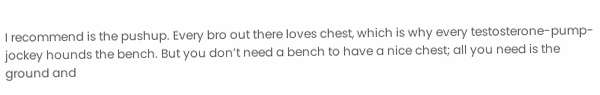I recommend is the pushup. Every bro out there loves chest, which is why every testosterone-pump-jockey hounds the bench. But you don’t need a bench to have a nice chest; all you need is the ground and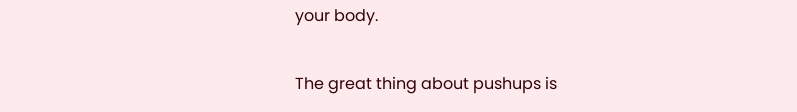your body.

The great thing about pushups is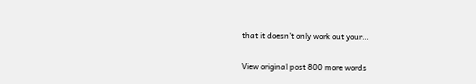that it doesn’t only work out your…

View original post 800 more words